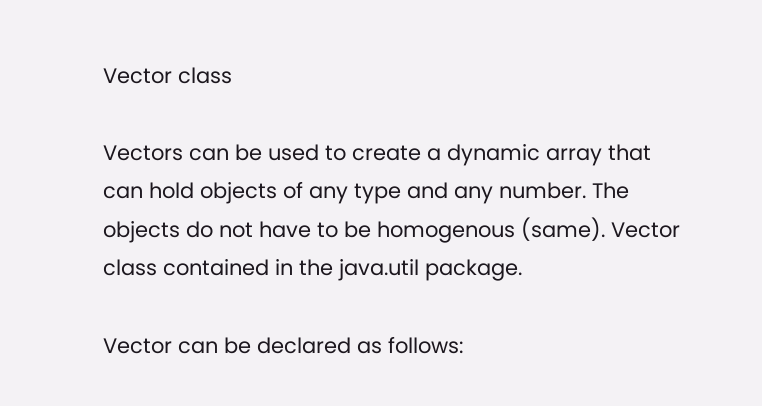Vector class

Vectors can be used to create a dynamic array that can hold objects of any type and any number. The objects do not have to be homogenous (same). Vector class contained in the java.util package.

Vector can be declared as follows: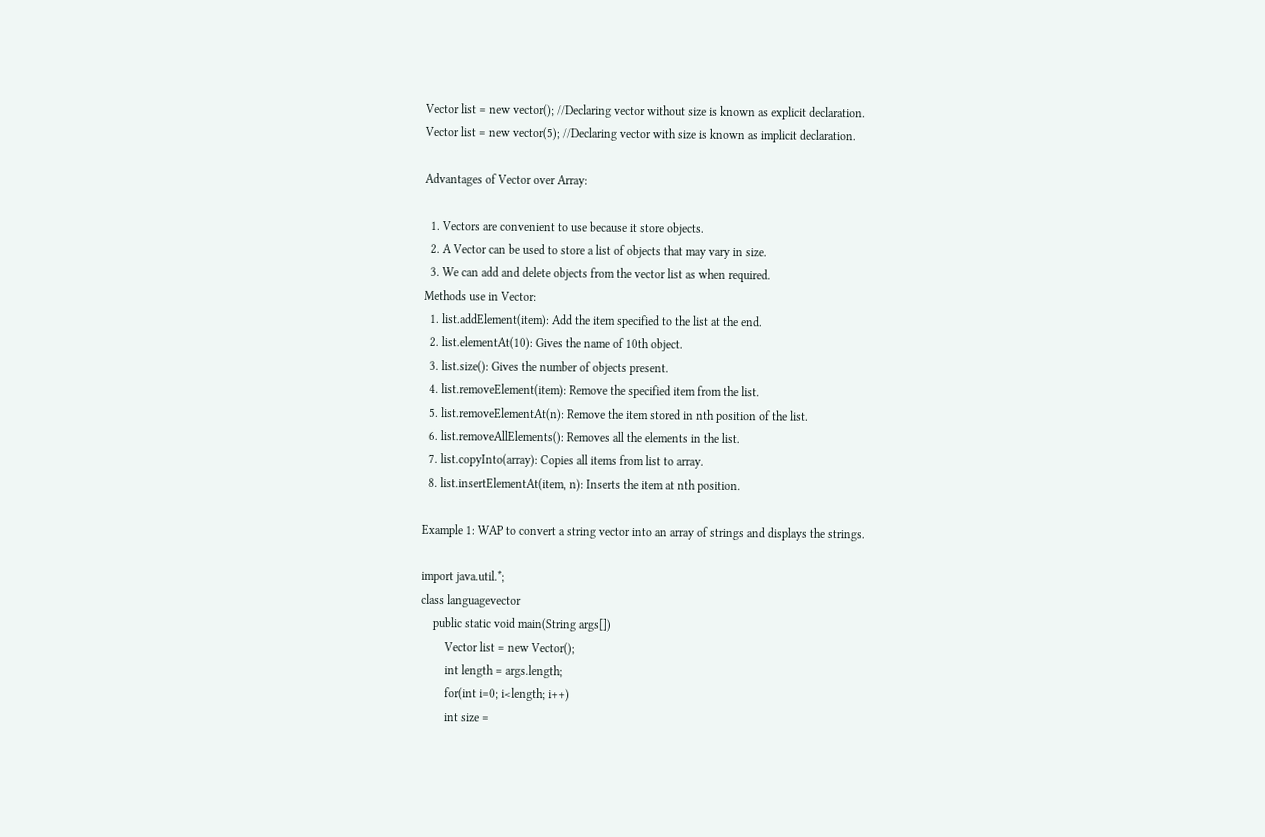Vector list = new vector(); //Declaring vector without size is known as explicit declaration.
Vector list = new vector(5); //Declaring vector with size is known as implicit declaration.

Advantages of Vector over Array:

  1. Vectors are convenient to use because it store objects.
  2. A Vector can be used to store a list of objects that may vary in size.
  3. We can add and delete objects from the vector list as when required.
Methods use in Vector:
  1. list.addElement(item): Add the item specified to the list at the end.
  2. list.elementAt(10): Gives the name of 10th object.
  3. list.size(): Gives the number of objects present.
  4. list.removeElement(item): Remove the specified item from the list.
  5. list.removeElementAt(n): Remove the item stored in nth position of the list.
  6. list.removeAllElements(): Removes all the elements in the list.
  7. list.copyInto(array): Copies all items from list to array.
  8. list.insertElementAt(item, n): Inserts the item at nth position.

Example 1: WAP to convert a string vector into an array of strings and displays the strings.

import java.util.*;
class languagevector
    public static void main(String args[])
        Vector list = new Vector();
        int length = args.length;
        for(int i=0; i<length; i++)
        int size =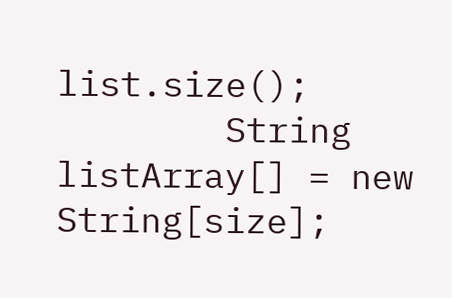list.size();
        String listArray[] = new String[size];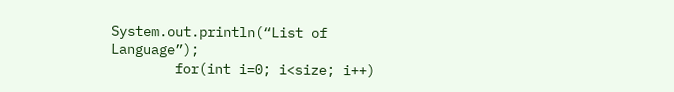System.out.println(“List of Language”);
        for(int i=0; i<size; i++)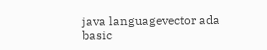java languagevector ada basic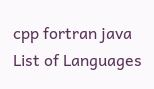cpp fortran java
List of Languages